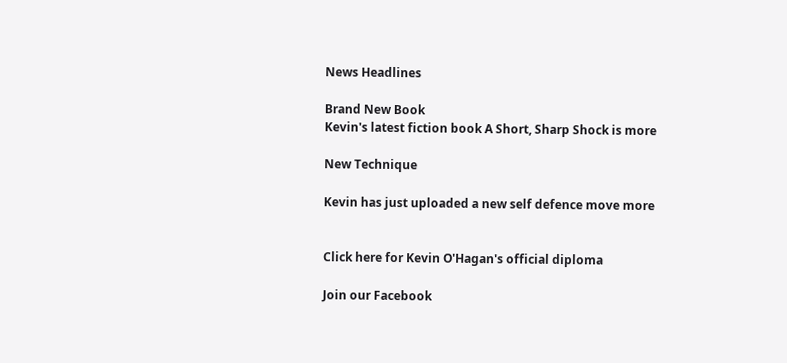News Headlines

Brand New Book
Kevin's latest fiction book A Short, Sharp Shock is more

New Technique

Kevin has just uploaded a new self defence move more


Click here for Kevin O'Hagan's official diploma

Join our Facebook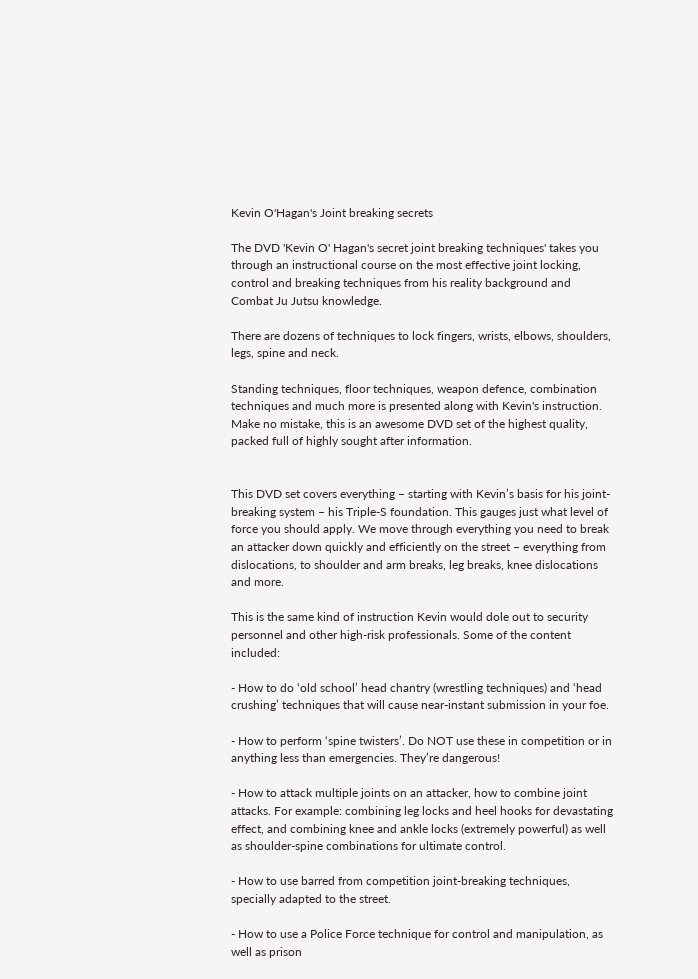Kevin O'Hagan's Joint breaking secrets

The DVD 'Kevin O' Hagan's secret joint breaking techniques' takes you through an instructional course on the most effective joint locking, control and breaking techniques from his reality background and Combat Ju Jutsu knowledge.

There are dozens of techniques to lock fingers, wrists, elbows, shoulders, legs, spine and neck.

Standing techniques, floor techniques, weapon defence, combination techniques and much more is presented along with Kevin's instruction. Make no mistake, this is an awesome DVD set of the highest quality, packed full of highly sought after information.


This DVD set covers everything – starting with Kevin’s basis for his joint-breaking system – his Triple-S foundation. This gauges just what level of force you should apply. We move through everything you need to break an attacker down quickly and efficiently on the street – everything from dislocations, to shoulder and arm breaks, leg breaks, knee dislocations and more.

This is the same kind of instruction Kevin would dole out to security personnel and other high-risk professionals. Some of the content included:

- How to do ‘old school’ head chantry (wrestling techniques) and ‘head crushing’ techniques that will cause near-instant submission in your foe.

- How to perform ‘spine twisters’. Do NOT use these in competition or in anything less than emergencies. They’re dangerous!

- How to attack multiple joints on an attacker, how to combine joint attacks. For example: combining leg locks and heel hooks for devastating effect, and combining knee and ankle locks (extremely powerful) as well as shoulder-spine combinations for ultimate control.

- How to use barred from competition joint-breaking techniques, specially adapted to the street.

- How to use a Police Force technique for control and manipulation, as well as prison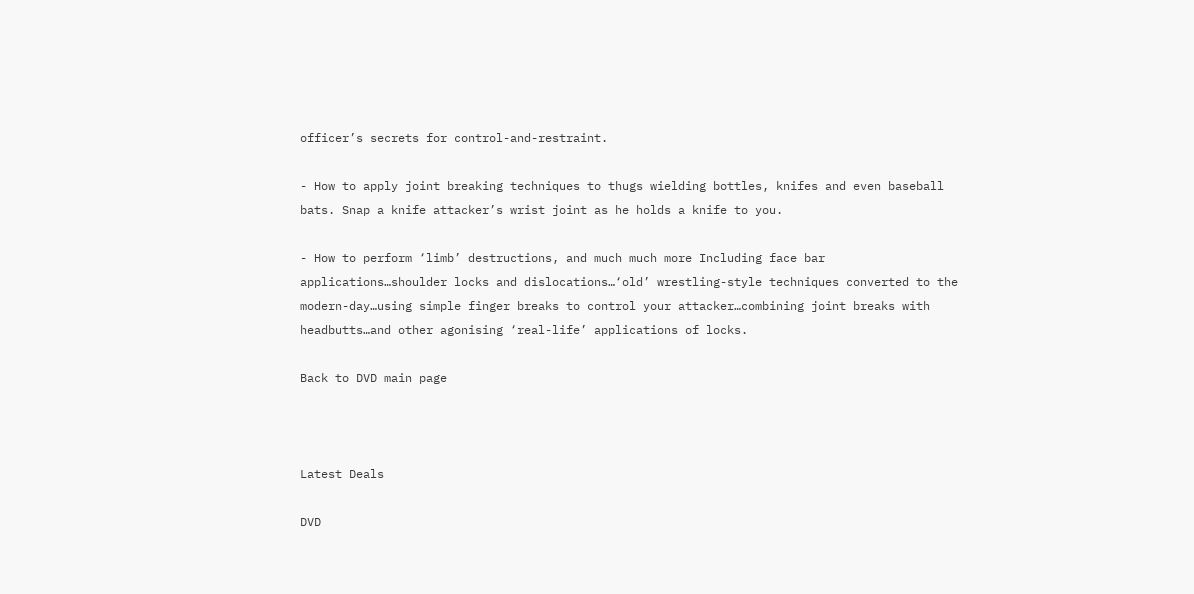officer’s secrets for control-and-restraint.

- How to apply joint breaking techniques to thugs wielding bottles, knifes and even baseball bats. Snap a knife attacker’s wrist joint as he holds a knife to you.

- How to perform ‘limb’ destructions, and much much more Including face bar applications…shoulder locks and dislocations…‘old’ wrestling-style techniques converted to the modern-day…using simple finger breaks to control your attacker…combining joint breaks with headbutts…and other agonising ‘real-life’ applications of locks.

Back to DVD main page



Latest Deals

DVD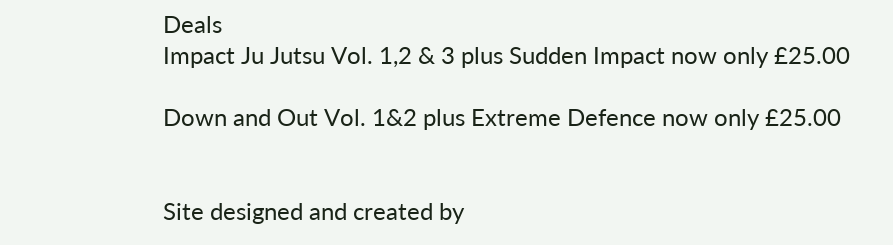Deals
Impact Ju Jutsu Vol. 1,2 & 3 plus Sudden Impact now only £25.00

Down and Out Vol. 1&2 plus Extreme Defence now only £25.00


Site designed and created by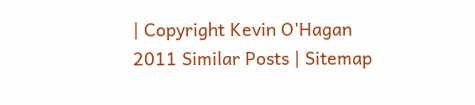| Copyright Kevin O'Hagan 2011 Similar Posts | Sitemap